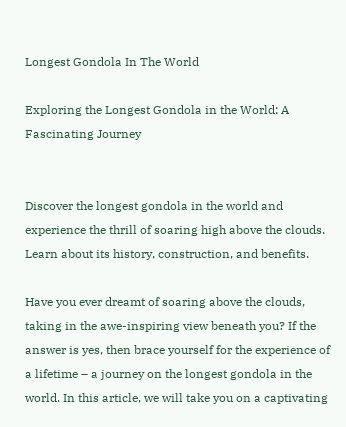Longest Gondola In The World

Exploring the Longest Gondola in the World: A Fascinating Journey


Discover the longest gondola in the world and experience the thrill of soaring high above the clouds. Learn about its history, construction, and benefits.

Have you ever dreamt of soaring above the clouds, taking in the awe-inspiring view beneath you? If the answer is yes, then brace yourself for the experience of a lifetime – a journey on the longest gondola in the world. In this article, we will take you on a captivating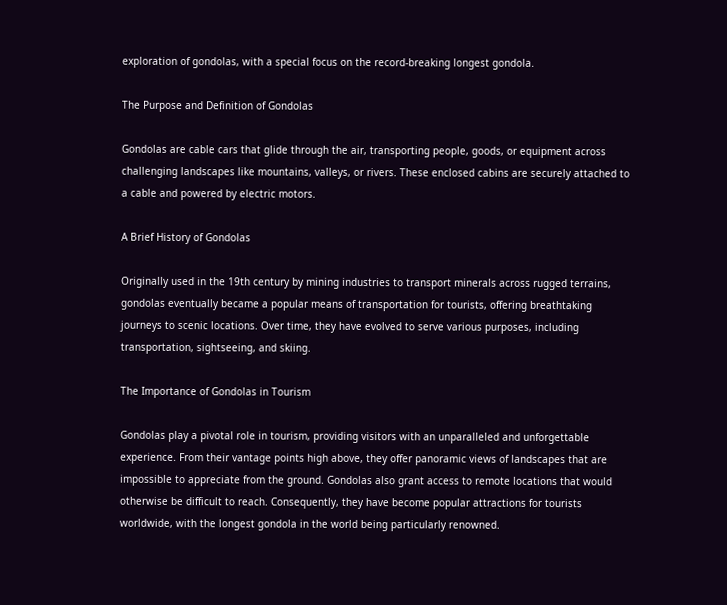exploration of gondolas, with a special focus on the record-breaking longest gondola.

The Purpose and Definition of Gondolas

Gondolas are cable cars that glide through the air, transporting people, goods, or equipment across challenging landscapes like mountains, valleys, or rivers. These enclosed cabins are securely attached to a cable and powered by electric motors.

A Brief History of Gondolas

Originally used in the 19th century by mining industries to transport minerals across rugged terrains, gondolas eventually became a popular means of transportation for tourists, offering breathtaking journeys to scenic locations. Over time, they have evolved to serve various purposes, including transportation, sightseeing, and skiing.

The Importance of Gondolas in Tourism

Gondolas play a pivotal role in tourism, providing visitors with an unparalleled and unforgettable experience. From their vantage points high above, they offer panoramic views of landscapes that are impossible to appreciate from the ground. Gondolas also grant access to remote locations that would otherwise be difficult to reach. Consequently, they have become popular attractions for tourists worldwide, with the longest gondola in the world being particularly renowned.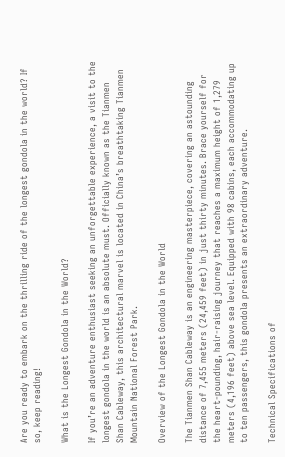Are you ready to embark on the thrilling ride of the longest gondola in the world? If so, keep reading!

What is the Longest Gondola in the World?

If you’re an adventure enthusiast seeking an unforgettable experience, a visit to the longest gondola in the world is an absolute must. Officially known as the Tianmen Shan Cableway, this architectural marvel is located in China’s breathtaking Tianmen Mountain National Forest Park.

Overview of the Longest Gondola in the World

The Tianmen Shan Cableway is an engineering masterpiece, covering an astounding distance of 7,455 meters (24,459 feet) in just thirty minutes. Brace yourself for the heart-pounding, hair-raising journey that reaches a maximum height of 1,279 meters (4,196 feet) above sea level. Equipped with 98 cabins, each accommodating up to ten passengers, this gondola presents an extraordinary adventure.

Technical Specifications of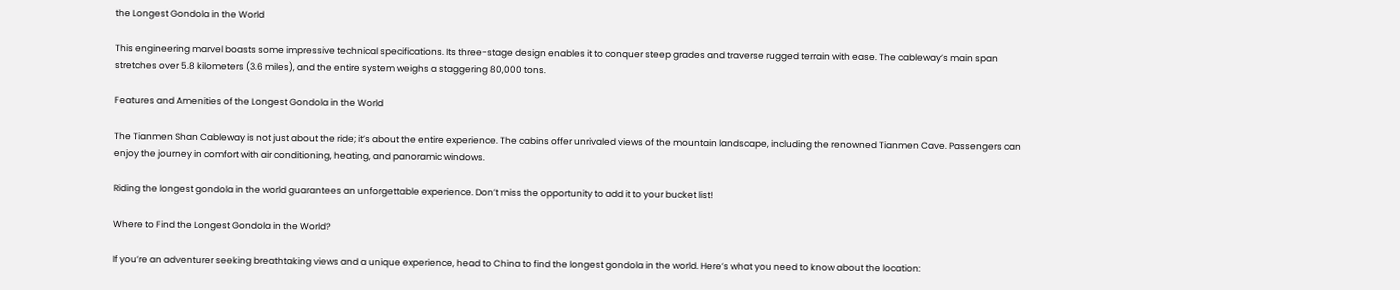the Longest Gondola in the World

This engineering marvel boasts some impressive technical specifications. Its three-stage design enables it to conquer steep grades and traverse rugged terrain with ease. The cableway’s main span stretches over 5.8 kilometers (3.6 miles), and the entire system weighs a staggering 80,000 tons.

Features and Amenities of the Longest Gondola in the World

The Tianmen Shan Cableway is not just about the ride; it’s about the entire experience. The cabins offer unrivaled views of the mountain landscape, including the renowned Tianmen Cave. Passengers can enjoy the journey in comfort with air conditioning, heating, and panoramic windows.

Riding the longest gondola in the world guarantees an unforgettable experience. Don’t miss the opportunity to add it to your bucket list!

Where to Find the Longest Gondola in the World?

If you’re an adventurer seeking breathtaking views and a unique experience, head to China to find the longest gondola in the world. Here’s what you need to know about the location: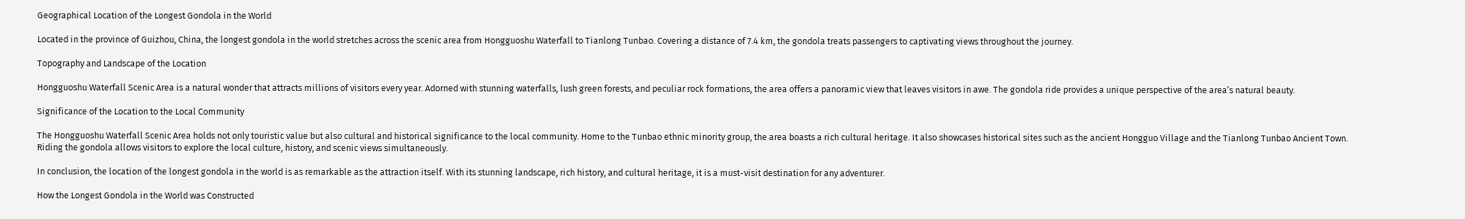Geographical Location of the Longest Gondola in the World

Located in the province of Guizhou, China, the longest gondola in the world stretches across the scenic area from Hongguoshu Waterfall to Tianlong Tunbao. Covering a distance of 7.4 km, the gondola treats passengers to captivating views throughout the journey.

Topography and Landscape of the Location

Hongguoshu Waterfall Scenic Area is a natural wonder that attracts millions of visitors every year. Adorned with stunning waterfalls, lush green forests, and peculiar rock formations, the area offers a panoramic view that leaves visitors in awe. The gondola ride provides a unique perspective of the area’s natural beauty.

Significance of the Location to the Local Community

The Hongguoshu Waterfall Scenic Area holds not only touristic value but also cultural and historical significance to the local community. Home to the Tunbao ethnic minority group, the area boasts a rich cultural heritage. It also showcases historical sites such as the ancient Hongguo Village and the Tianlong Tunbao Ancient Town. Riding the gondola allows visitors to explore the local culture, history, and scenic views simultaneously.

In conclusion, the location of the longest gondola in the world is as remarkable as the attraction itself. With its stunning landscape, rich history, and cultural heritage, it is a must-visit destination for any adventurer.

How the Longest Gondola in the World was Constructed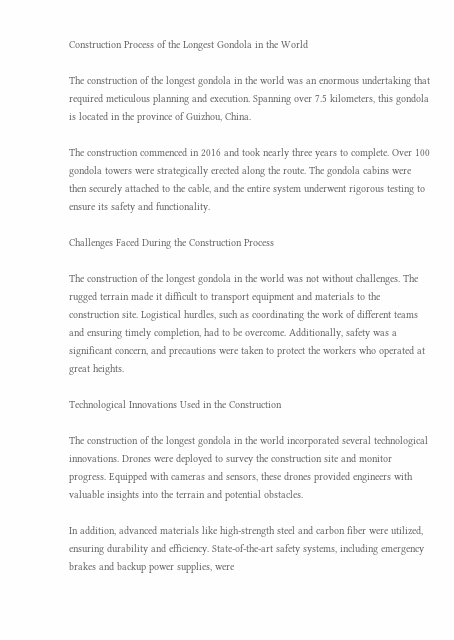Construction Process of the Longest Gondola in the World

The construction of the longest gondola in the world was an enormous undertaking that required meticulous planning and execution. Spanning over 7.5 kilometers, this gondola is located in the province of Guizhou, China.

The construction commenced in 2016 and took nearly three years to complete. Over 100 gondola towers were strategically erected along the route. The gondola cabins were then securely attached to the cable, and the entire system underwent rigorous testing to ensure its safety and functionality.

Challenges Faced During the Construction Process

The construction of the longest gondola in the world was not without challenges. The rugged terrain made it difficult to transport equipment and materials to the construction site. Logistical hurdles, such as coordinating the work of different teams and ensuring timely completion, had to be overcome. Additionally, safety was a significant concern, and precautions were taken to protect the workers who operated at great heights.

Technological Innovations Used in the Construction

The construction of the longest gondola in the world incorporated several technological innovations. Drones were deployed to survey the construction site and monitor progress. Equipped with cameras and sensors, these drones provided engineers with valuable insights into the terrain and potential obstacles.

In addition, advanced materials like high-strength steel and carbon fiber were utilized, ensuring durability and efficiency. State-of-the-art safety systems, including emergency brakes and backup power supplies, were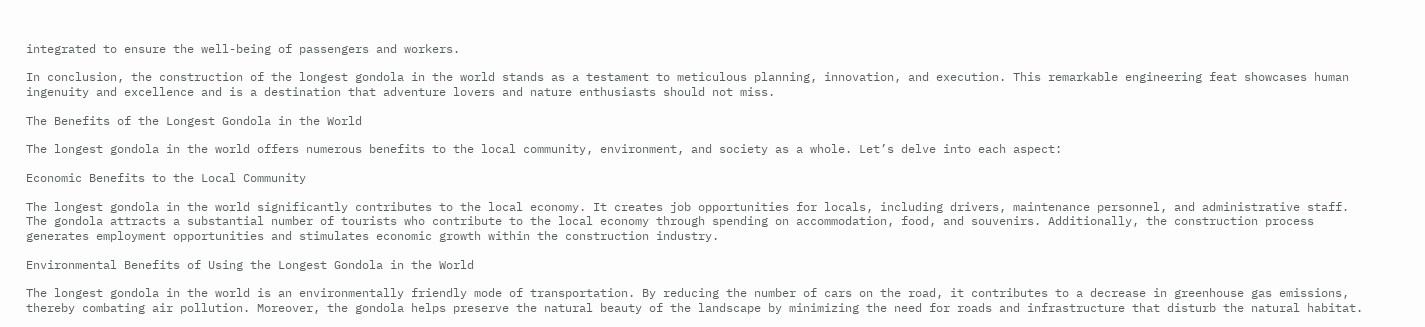integrated to ensure the well-being of passengers and workers.

In conclusion, the construction of the longest gondola in the world stands as a testament to meticulous planning, innovation, and execution. This remarkable engineering feat showcases human ingenuity and excellence and is a destination that adventure lovers and nature enthusiasts should not miss.

The Benefits of the Longest Gondola in the World

The longest gondola in the world offers numerous benefits to the local community, environment, and society as a whole. Let’s delve into each aspect:

Economic Benefits to the Local Community

The longest gondola in the world significantly contributes to the local economy. It creates job opportunities for locals, including drivers, maintenance personnel, and administrative staff. The gondola attracts a substantial number of tourists who contribute to the local economy through spending on accommodation, food, and souvenirs. Additionally, the construction process generates employment opportunities and stimulates economic growth within the construction industry.

Environmental Benefits of Using the Longest Gondola in the World

The longest gondola in the world is an environmentally friendly mode of transportation. By reducing the number of cars on the road, it contributes to a decrease in greenhouse gas emissions, thereby combating air pollution. Moreover, the gondola helps preserve the natural beauty of the landscape by minimizing the need for roads and infrastructure that disturb the natural habitat.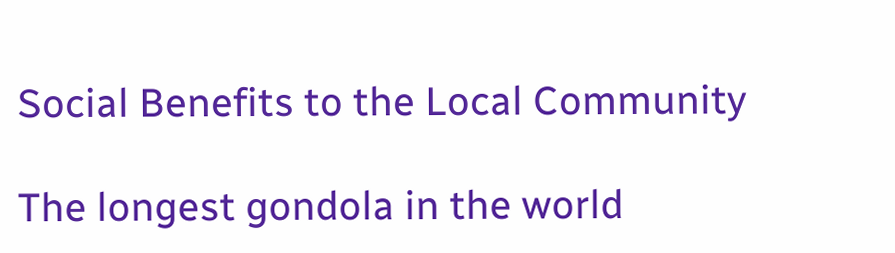Social Benefits to the Local Community

The longest gondola in the world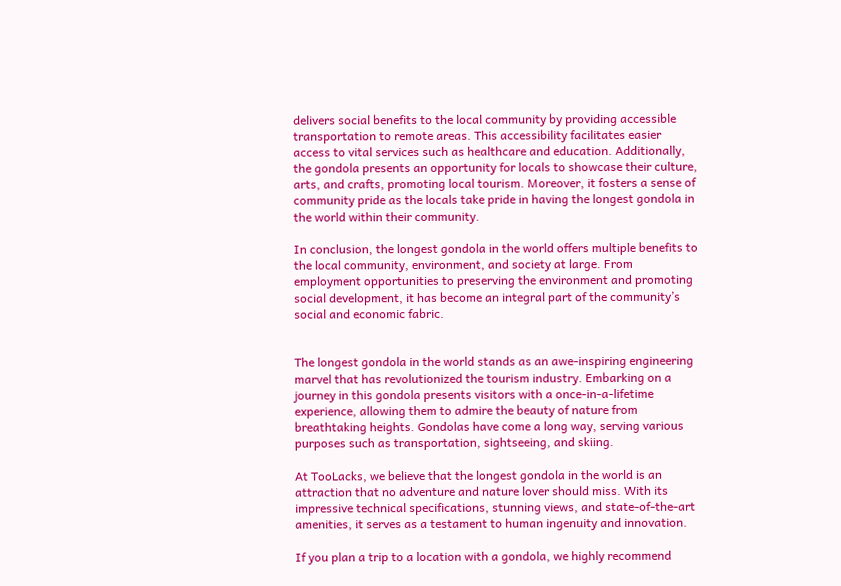delivers social benefits to the local community by providing accessible transportation to remote areas. This accessibility facilitates easier access to vital services such as healthcare and education. Additionally, the gondola presents an opportunity for locals to showcase their culture, arts, and crafts, promoting local tourism. Moreover, it fosters a sense of community pride as the locals take pride in having the longest gondola in the world within their community.

In conclusion, the longest gondola in the world offers multiple benefits to the local community, environment, and society at large. From employment opportunities to preserving the environment and promoting social development, it has become an integral part of the community’s social and economic fabric.


The longest gondola in the world stands as an awe-inspiring engineering marvel that has revolutionized the tourism industry. Embarking on a journey in this gondola presents visitors with a once-in-a-lifetime experience, allowing them to admire the beauty of nature from breathtaking heights. Gondolas have come a long way, serving various purposes such as transportation, sightseeing, and skiing.

At TooLacks, we believe that the longest gondola in the world is an attraction that no adventure and nature lover should miss. With its impressive technical specifications, stunning views, and state-of-the-art amenities, it serves as a testament to human ingenuity and innovation.

If you plan a trip to a location with a gondola, we highly recommend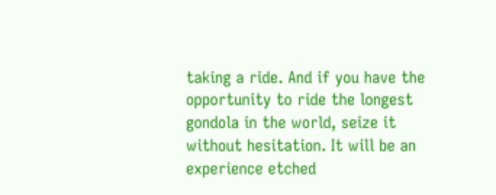taking a ride. And if you have the opportunity to ride the longest gondola in the world, seize it without hesitation. It will be an experience etched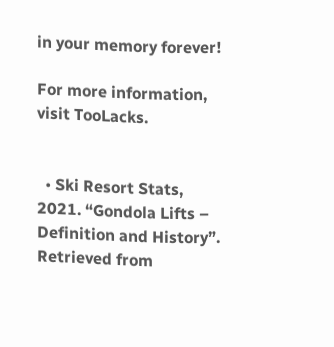in your memory forever!

For more information, visit TooLacks.


  • Ski Resort Stats, 2021. “Gondola Lifts – Definition and History”. Retrieved from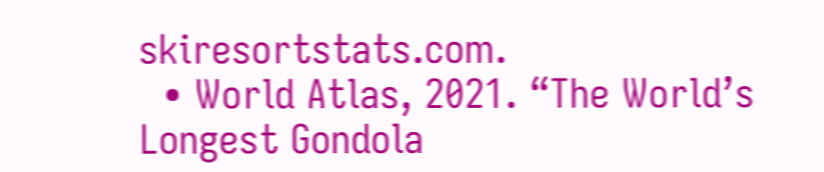skiresortstats.com.
  • World Atlas, 2021. “The World’s Longest Gondola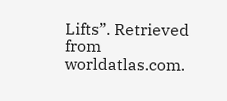Lifts”. Retrieved from worldatlas.com.